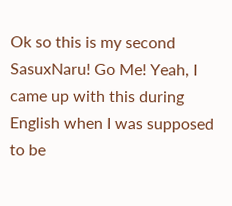Ok so this is my second SasuxNaru! Go Me! Yeah, I came up with this during English when I was supposed to be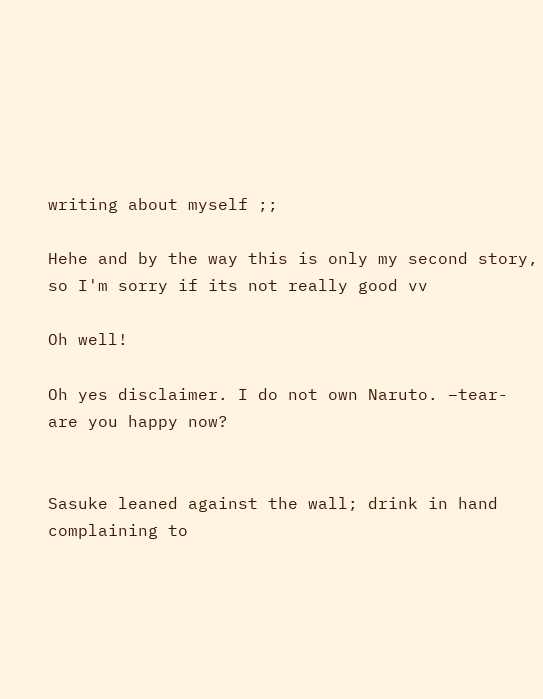writing about myself ;;

Hehe and by the way this is only my second story, so I'm sorry if its not really good vv

Oh well!

Oh yes disclaimer. I do not own Naruto. –tear- are you happy now?


Sasuke leaned against the wall; drink in hand complaining to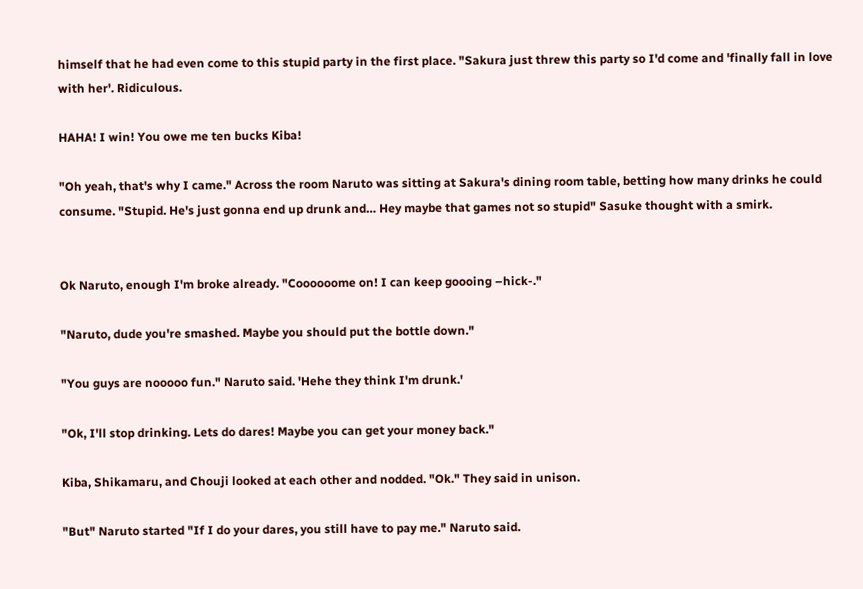himself that he had even come to this stupid party in the first place. "Sakura just threw this party so I'd come and 'finally fall in love with her'. Ridiculous.

HAHA! I win! You owe me ten bucks Kiba!

"Oh yeah, that's why I came." Across the room Naruto was sitting at Sakura's dining room table, betting how many drinks he could consume. "Stupid. He's just gonna end up drunk and… Hey maybe that games not so stupid" Sasuke thought with a smirk.


Ok Naruto, enough I'm broke already. "Coooooome on! I can keep goooing –hick-."

"Naruto, dude you're smashed. Maybe you should put the bottle down."

"You guys are nooooo fun." Naruto said. 'Hehe they think I'm drunk.'

"Ok, I'll stop drinking. Lets do dares! Maybe you can get your money back."

Kiba, Shikamaru, and Chouji looked at each other and nodded. "Ok." They said in unison.

"But" Naruto started "If I do your dares, you still have to pay me." Naruto said.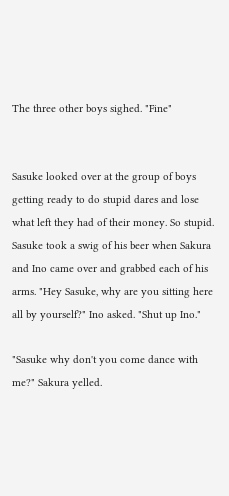The three other boys sighed. "Fine"


Sasuke looked over at the group of boys getting ready to do stupid dares and lose what left they had of their money. So stupid. Sasuke took a swig of his beer when Sakura and Ino came over and grabbed each of his arms. "Hey Sasuke, why are you sitting here all by yourself?" Ino asked. "Shut up Ino."

"Sasuke why don't you come dance with me?" Sakura yelled.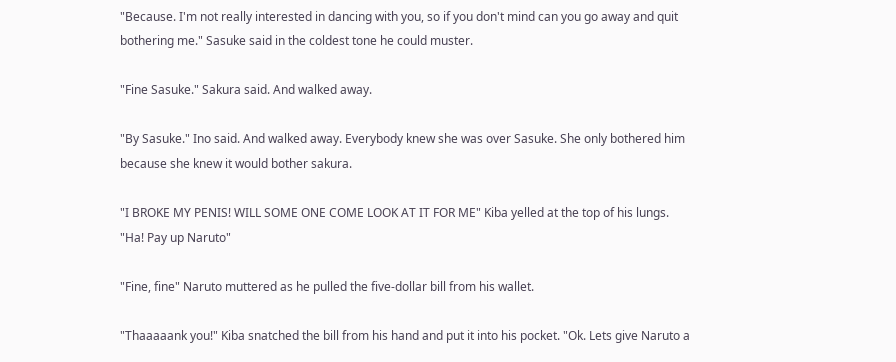"Because. I'm not really interested in dancing with you, so if you don't mind can you go away and quit bothering me." Sasuke said in the coldest tone he could muster.

"Fine Sasuke." Sakura said. And walked away.

"By Sasuke." Ino said. And walked away. Everybody knew she was over Sasuke. She only bothered him because she knew it would bother sakura.

"I BROKE MY PENIS! WILL SOME ONE COME LOOK AT IT FOR ME" Kiba yelled at the top of his lungs. "Ha! Pay up Naruto"

"Fine, fine" Naruto muttered as he pulled the five-dollar bill from his wallet.

"Thaaaaank you!" Kiba snatched the bill from his hand and put it into his pocket. "Ok. Lets give Naruto a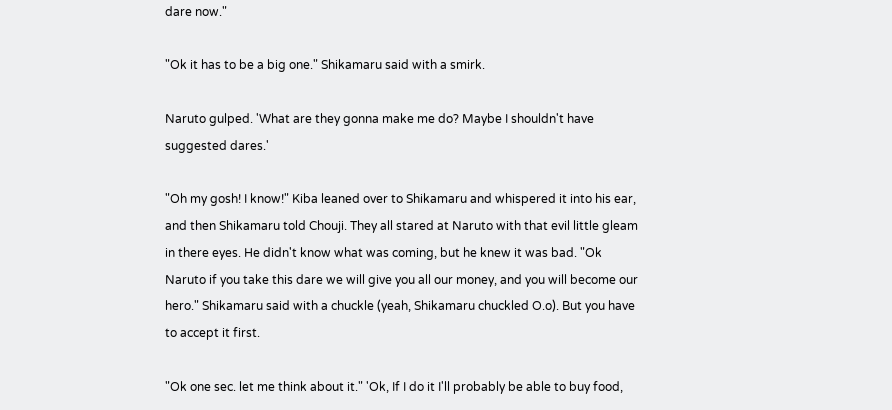dare now."

"Ok it has to be a big one." Shikamaru said with a smirk.

Naruto gulped. 'What are they gonna make me do? Maybe I shouldn't have suggested dares.'

"Oh my gosh! I know!" Kiba leaned over to Shikamaru and whispered it into his ear, and then Shikamaru told Chouji. They all stared at Naruto with that evil little gleam in there eyes. He didn't know what was coming, but he knew it was bad. "Ok Naruto if you take this dare we will give you all our money, and you will become our hero." Shikamaru said with a chuckle (yeah, Shikamaru chuckled O.o). But you have to accept it first.

"Ok one sec. let me think about it." 'Ok, If I do it I'll probably be able to buy food,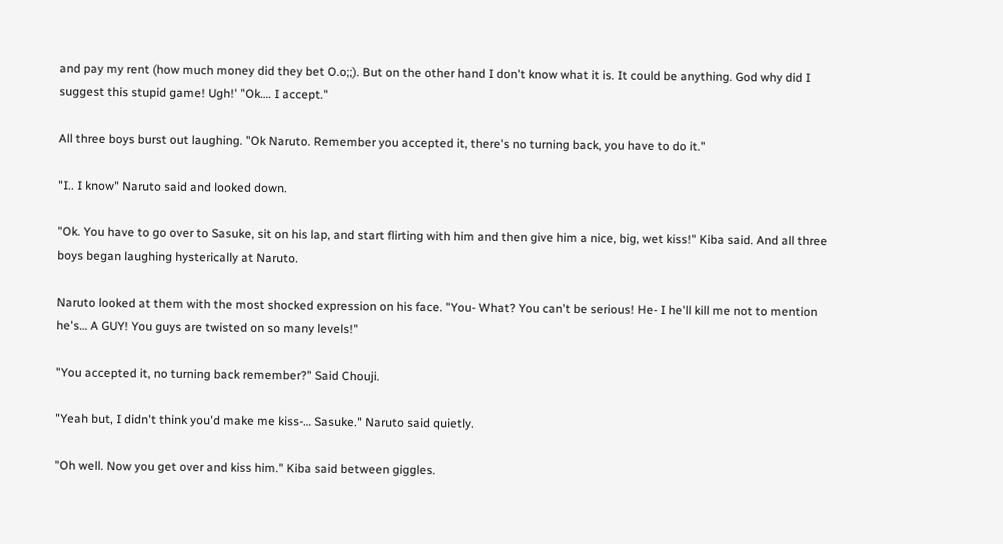and pay my rent (how much money did they bet O.o;;). But on the other hand I don't know what it is. It could be anything. God why did I suggest this stupid game! Ugh!' "Ok…. I accept."

All three boys burst out laughing. "Ok Naruto. Remember you accepted it, there's no turning back, you have to do it."

"I.. I know" Naruto said and looked down.

"Ok. You have to go over to Sasuke, sit on his lap, and start flirting with him and then give him a nice, big, wet kiss!" Kiba said. And all three boys began laughing hysterically at Naruto.

Naruto looked at them with the most shocked expression on his face. "You- What? You can't be serious! He- I he'll kill me not to mention he's… A GUY! You guys are twisted on so many levels!"

"You accepted it, no turning back remember?" Said Chouji.

"Yeah but, I didn't think you'd make me kiss-… Sasuke." Naruto said quietly.

"Oh well. Now you get over and kiss him." Kiba said between giggles.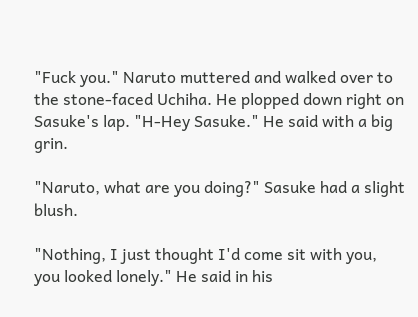"Fuck you." Naruto muttered and walked over to the stone-faced Uchiha. He plopped down right on Sasuke's lap. "H-Hey Sasuke." He said with a big grin.

"Naruto, what are you doing?" Sasuke had a slight blush.

"Nothing, I just thought I'd come sit with you, you looked lonely." He said in his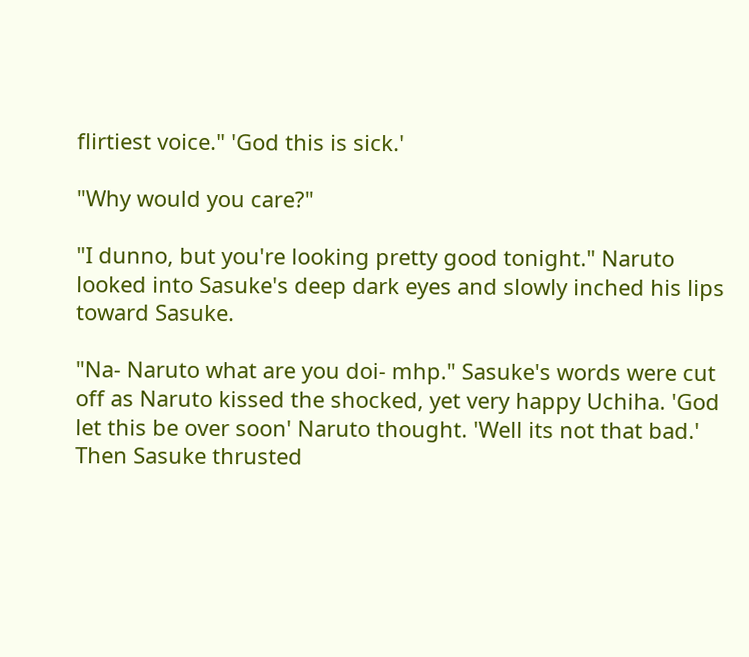flirtiest voice." 'God this is sick.'

"Why would you care?"

"I dunno, but you're looking pretty good tonight." Naruto looked into Sasuke's deep dark eyes and slowly inched his lips toward Sasuke.

"Na- Naruto what are you doi- mhp." Sasuke's words were cut off as Naruto kissed the shocked, yet very happy Uchiha. 'God let this be over soon' Naruto thought. 'Well its not that bad.' Then Sasuke thrusted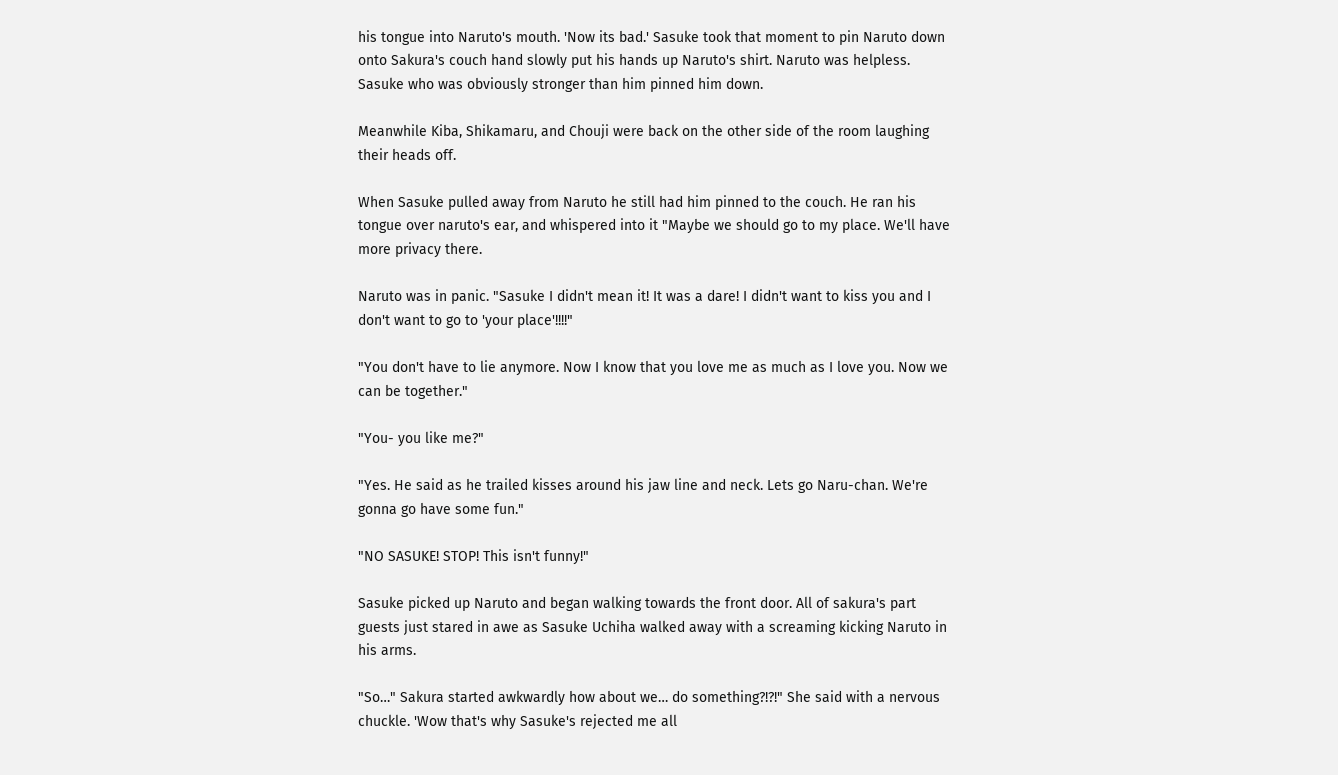his tongue into Naruto's mouth. 'Now its bad.' Sasuke took that moment to pin Naruto down onto Sakura's couch hand slowly put his hands up Naruto's shirt. Naruto was helpless. Sasuke who was obviously stronger than him pinned him down.

Meanwhile Kiba, Shikamaru, and Chouji were back on the other side of the room laughing their heads off.

When Sasuke pulled away from Naruto he still had him pinned to the couch. He ran his tongue over naruto's ear, and whispered into it "Maybe we should go to my place. We'll have more privacy there.

Naruto was in panic. "Sasuke I didn't mean it! It was a dare! I didn't want to kiss you and I don't want to go to 'your place'!!!!"

"You don't have to lie anymore. Now I know that you love me as much as I love you. Now we can be together."

"You- you like me?"

"Yes. He said as he trailed kisses around his jaw line and neck. Lets go Naru-chan. We're gonna go have some fun."

"NO SASUKE! STOP! This isn't funny!"

Sasuke picked up Naruto and began walking towards the front door. All of sakura's part guests just stared in awe as Sasuke Uchiha walked away with a screaming kicking Naruto in his arms.

"So…" Sakura started awkwardly how about we… do something?!?!" She said with a nervous chuckle. 'Wow that's why Sasuke's rejected me all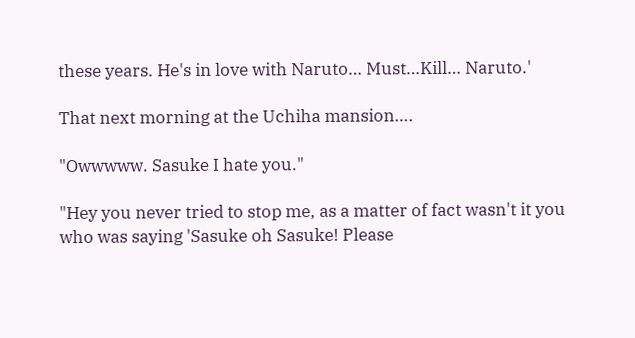these years. He's in love with Naruto… Must…Kill… Naruto.'

That next morning at the Uchiha mansion….

"Owwwww. Sasuke I hate you."

"Hey you never tried to stop me, as a matter of fact wasn't it you who was saying 'Sasuke oh Sasuke! Please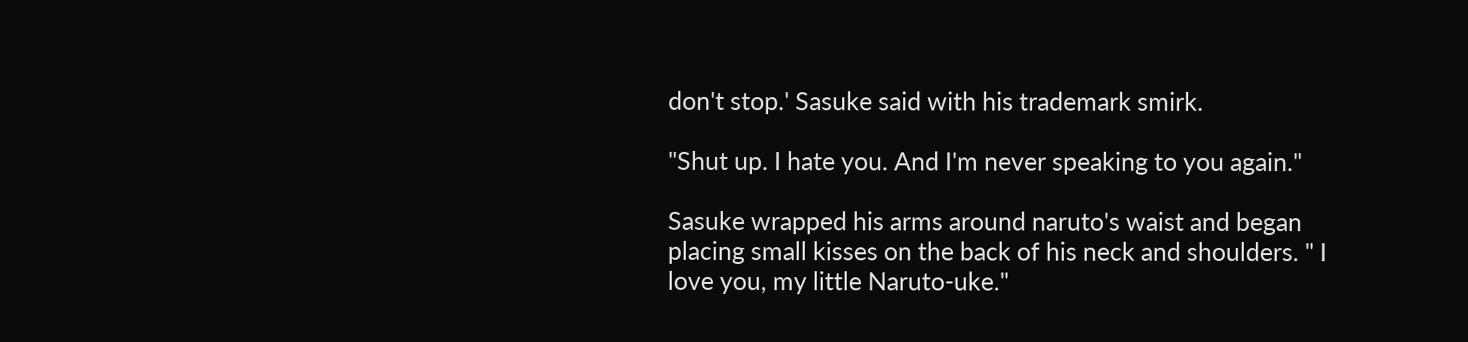don't stop.' Sasuke said with his trademark smirk.

"Shut up. I hate you. And I'm never speaking to you again."

Sasuke wrapped his arms around naruto's waist and began placing small kisses on the back of his neck and shoulders. " I love you, my little Naruto-uke."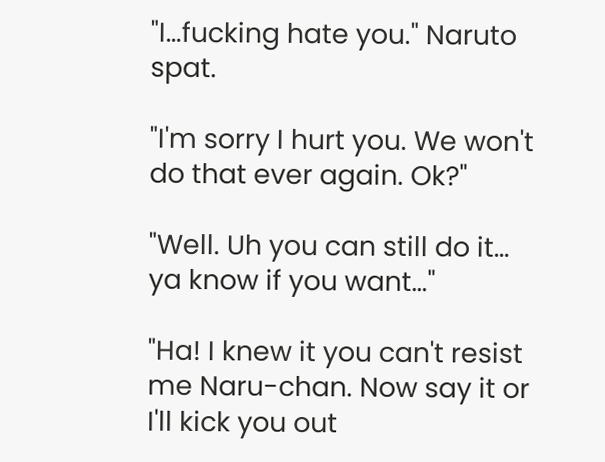"I…fucking hate you." Naruto spat.

"I'm sorry I hurt you. We won't do that ever again. Ok?"

"Well. Uh you can still do it… ya know if you want…"

"Ha! I knew it you can't resist me Naru-chan. Now say it or I'll kick you out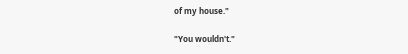of my house."

"You wouldn't."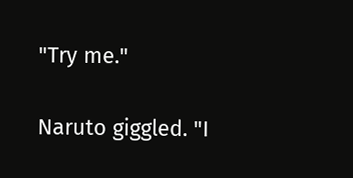"Try me."

Naruto giggled. "I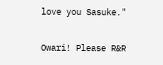love you Sasuke."

Owari! Please R&R